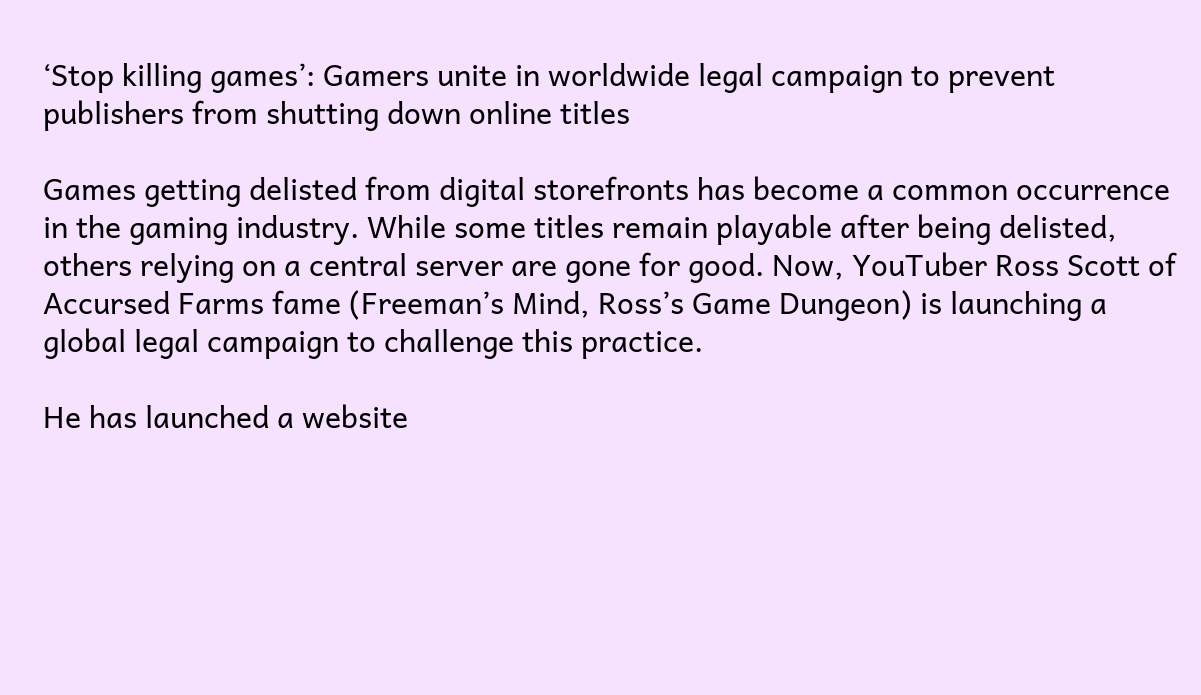‘Stop killing games’: Gamers unite in worldwide legal campaign to prevent publishers from shutting down online titles

Games getting delisted from digital storefronts has become a common occurrence in the gaming industry. While some titles remain playable after being delisted, others relying on a central server are gone for good. Now, YouTuber Ross Scott of Accursed Farms fame (Freeman’s Mind, Ross’s Game Dungeon) is launching a global legal campaign to challenge this practice.

He has launched a website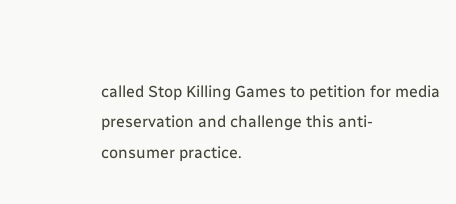called Stop Killing Games to petition for media preservation and challenge this anti-consumer practice.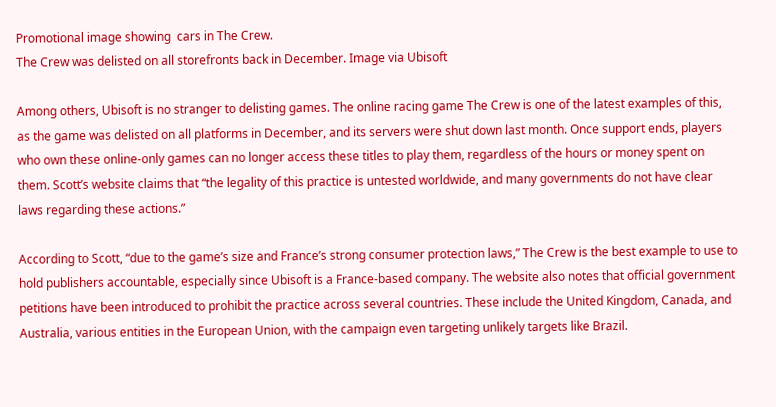Promotional image showing  cars in The Crew.
The Crew was delisted on all storefronts back in December. Image via Ubisoft

Among others, Ubisoft is no stranger to delisting games. The online racing game The Crew is one of the latest examples of this, as the game was delisted on all platforms in December, and its servers were shut down last month. Once support ends, players who own these online-only games can no longer access these titles to play them, regardless of the hours or money spent on them. Scott’s website claims that “the legality of this practice is untested worldwide, and many governments do not have clear laws regarding these actions.”

According to Scott, “due to the game’s size and France’s strong consumer protection laws,” The Crew is the best example to use to hold publishers accountable, especially since Ubisoft is a France-based company. The website also notes that official government petitions have been introduced to prohibit the practice across several countries. These include the United Kingdom, Canada, and Australia, various entities in the European Union, with the campaign even targeting unlikely targets like Brazil.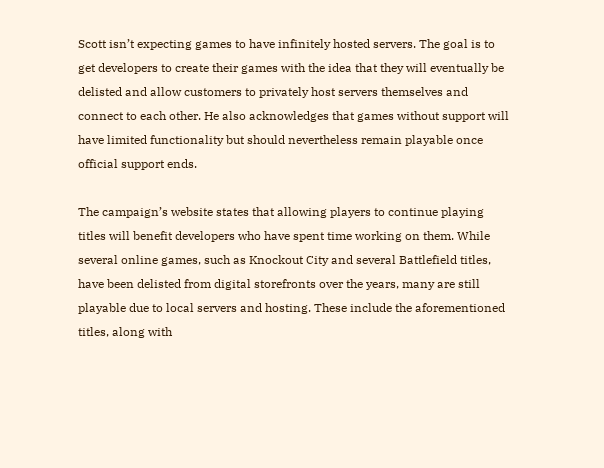Scott isn’t expecting games to have infinitely hosted servers. The goal is to get developers to create their games with the idea that they will eventually be delisted and allow customers to privately host servers themselves and connect to each other. He also acknowledges that games without support will have limited functionality but should nevertheless remain playable once official support ends.

The campaign’s website states that allowing players to continue playing titles will benefit developers who have spent time working on them. While several online games, such as Knockout City and several Battlefield titles, have been delisted from digital storefronts over the years, many are still playable due to local servers and hosting. These include the aforementioned titles, along with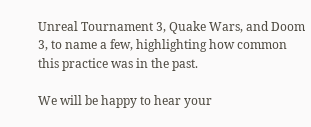Unreal Tournament 3, Quake Wars, and Doom 3, to name a few, highlighting how common this practice was in the past.

We will be happy to hear your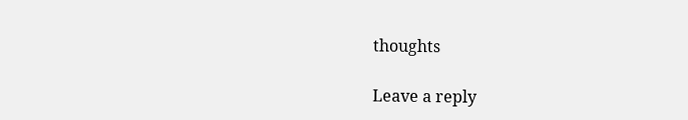thoughts

Leave a reply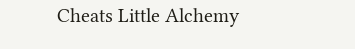Cheats Little Alchemy